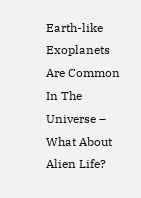Earth-like Exoplanets Are Common In The Universe – What About Alien Life?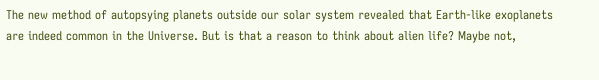The new method of autopsying planets outside our solar system revealed that Earth-like exoplanets are indeed common in the Universe. But is that a reason to think about alien life? Maybe not,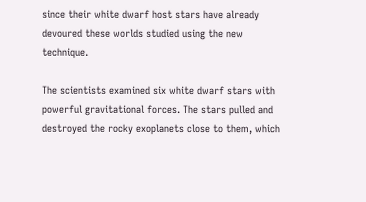since their white dwarf host stars have already devoured these worlds studied using the new technique.

The scientists examined six white dwarf stars with powerful gravitational forces. The stars pulled and destroyed the rocky exoplanets close to them, which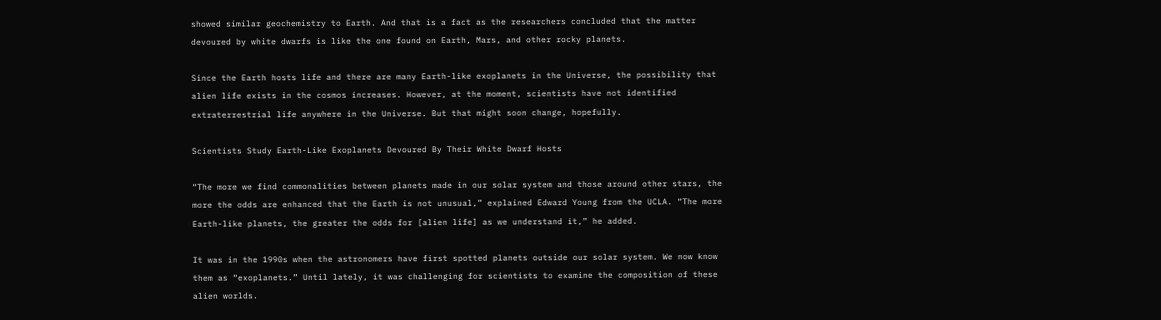showed similar geochemistry to Earth. And that is a fact as the researchers concluded that the matter devoured by white dwarfs is like the one found on Earth, Mars, and other rocky planets.

Since the Earth hosts life and there are many Earth-like exoplanets in the Universe, the possibility that alien life exists in the cosmos increases. However, at the moment, scientists have not identified extraterrestrial life anywhere in the Universe. But that might soon change, hopefully.

Scientists Study Earth-Like Exoplanets Devoured By Their White Dwarf Hosts

“The more we find commonalities between planets made in our solar system and those around other stars, the more the odds are enhanced that the Earth is not unusual,” explained Edward Young from the UCLA. “The more Earth-like planets, the greater the odds for [alien life] as we understand it,” he added.

It was in the 1990s when the astronomers have first spotted planets outside our solar system. We now know them as “exoplanets.” Until lately, it was challenging for scientists to examine the composition of these alien worlds.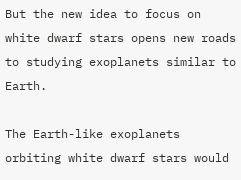But the new idea to focus on white dwarf stars opens new roads to studying exoplanets similar to Earth.

The Earth-like exoplanets orbiting white dwarf stars would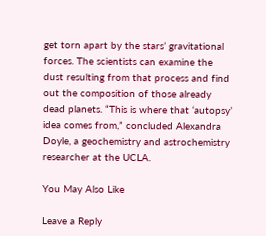get torn apart by the stars’ gravitational forces. The scientists can examine the dust resulting from that process and find out the composition of those already dead planets. “This is where that ‘autopsy’ idea comes from,” concluded Alexandra Doyle, a geochemistry and astrochemistry researcher at the UCLA.

You May Also Like

Leave a Reply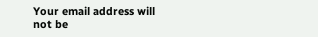Your email address will not be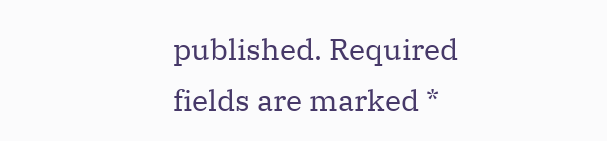published. Required fields are marked *